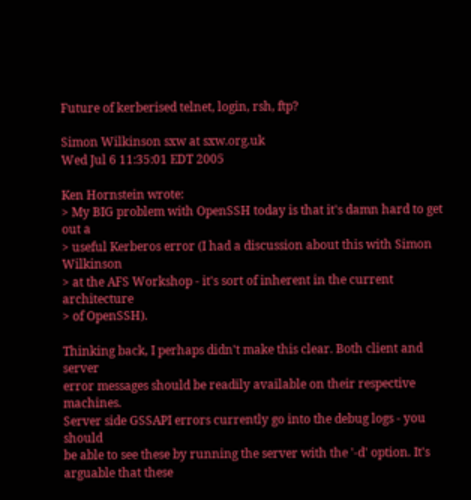Future of kerberised telnet, login, rsh, ftp?

Simon Wilkinson sxw at sxw.org.uk
Wed Jul 6 11:35:01 EDT 2005

Ken Hornstein wrote:
> My BIG problem with OpenSSH today is that it's damn hard to get out a
> useful Kerberos error (I had a discussion about this with Simon Wilkinson
> at the AFS Workshop - it's sort of inherent in the current architecture
> of OpenSSH).

Thinking back, I perhaps didn't make this clear. Both client and server
error messages should be readily available on their respective machines.
Server side GSSAPI errors currently go into the debug logs - you should
be able to see these by running the server with the '-d' option. It's
arguable that these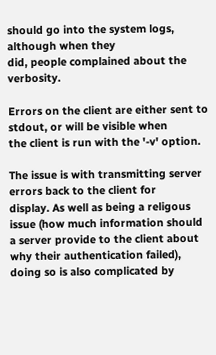should go into the system logs, although when they
did, people complained about the verbosity.

Errors on the client are either sent to stdout, or will be visible when
the client is run with the '-v' option.

The issue is with transmitting server errors back to the client for
display. As well as being a religous issue (how much information should
a server provide to the client about why their authentication failed),
doing so is also complicated by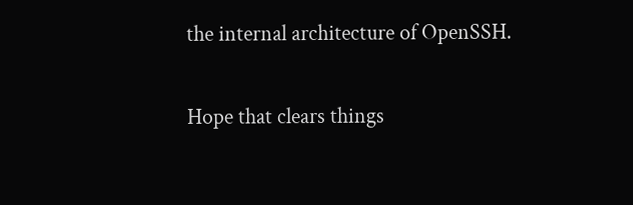the internal architecture of OpenSSH.

Hope that clears things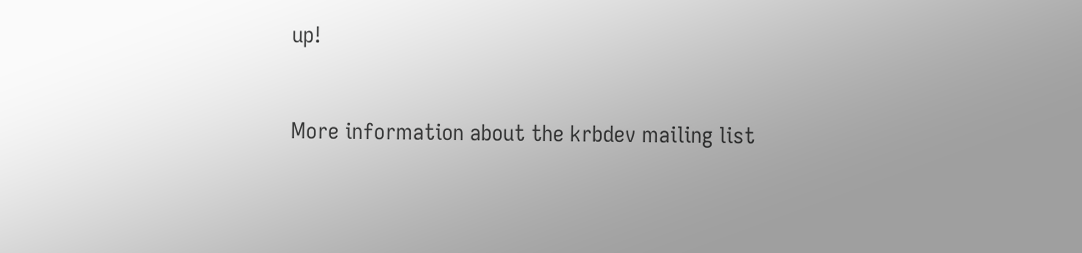up!



More information about the krbdev mailing list